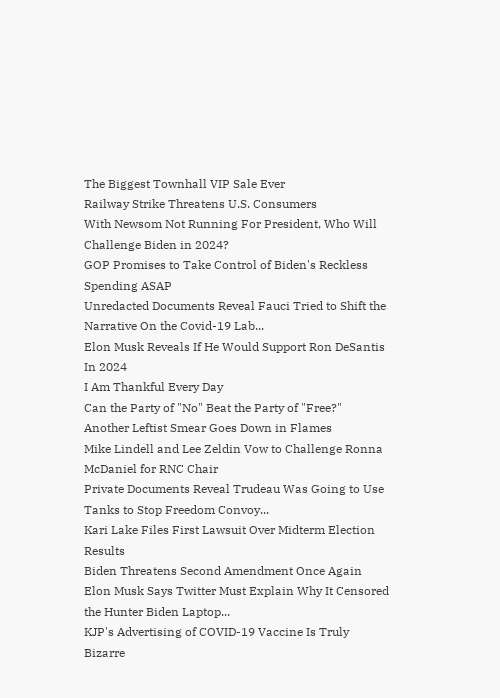The Biggest Townhall VIP Sale Ever
Railway Strike Threatens U.S. Consumers
With Newsom Not Running For President, Who Will Challenge Biden in 2024?
GOP Promises to Take Control of Biden's Reckless Spending ASAP
Unredacted Documents Reveal Fauci Tried to Shift the Narrative On the Covid-19 Lab...
Elon Musk Reveals If He Would Support Ron DeSantis In 2024
I Am Thankful Every Day
Can the Party of "No" Beat the Party of "Free?"
Another Leftist Smear Goes Down in Flames
Mike Lindell and Lee Zeldin Vow to Challenge Ronna McDaniel for RNC Chair
Private Documents Reveal Trudeau Was Going to Use Tanks to Stop Freedom Convoy...
Kari Lake Files First Lawsuit Over Midterm Election Results
Biden Threatens Second Amendment Once Again
Elon Musk Says Twitter Must Explain Why It Censored the Hunter Biden Laptop...
KJP's Advertising of COVID-19 Vaccine Is Truly Bizarre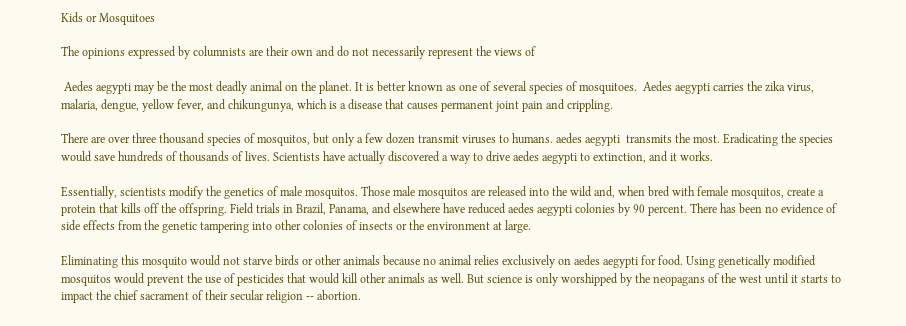Kids or Mosquitoes

The opinions expressed by columnists are their own and do not necessarily represent the views of

 Aedes aegypti may be the most deadly animal on the planet. It is better known as one of several species of mosquitoes.  Aedes aegypti carries the zika virus, malaria, dengue, yellow fever, and chikungunya, which is a disease that causes permanent joint pain and crippling.

There are over three thousand species of mosquitos, but only a few dozen transmit viruses to humans. aedes aegypti  transmits the most. Eradicating the species would save hundreds of thousands of lives. Scientists have actually discovered a way to drive aedes aegypti to extinction, and it works.

Essentially, scientists modify the genetics of male mosquitos. Those male mosquitos are released into the wild and, when bred with female mosquitos, create a protein that kills off the offspring. Field trials in Brazil, Panama, and elsewhere have reduced aedes aegypti colonies by 90 percent. There has been no evidence of side effects from the genetic tampering into other colonies of insects or the environment at large.

Eliminating this mosquito would not starve birds or other animals because no animal relies exclusively on aedes aegypti for food. Using genetically modified mosquitos would prevent the use of pesticides that would kill other animals as well. But science is only worshipped by the neopagans of the west until it starts to impact the chief sacrament of their secular religion -- abortion.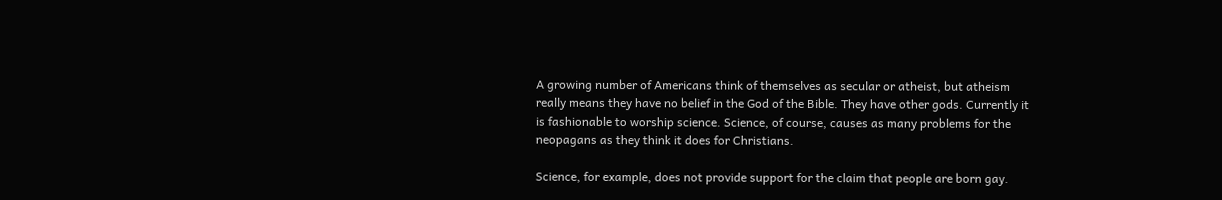A growing number of Americans think of themselves as secular or atheist, but atheism really means they have no belief in the God of the Bible. They have other gods. Currently it is fashionable to worship science. Science, of course, causes as many problems for the neopagans as they think it does for Christians.

Science, for example, does not provide support for the claim that people are born gay.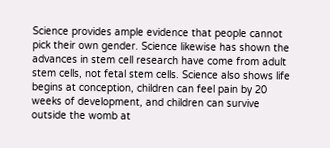Science provides ample evidence that people cannot pick their own gender. Science likewise has shown the advances in stem cell research have come from adult stem cells, not fetal stem cells. Science also shows life begins at conception, children can feel pain by 20 weeks of development, and children can survive outside the womb at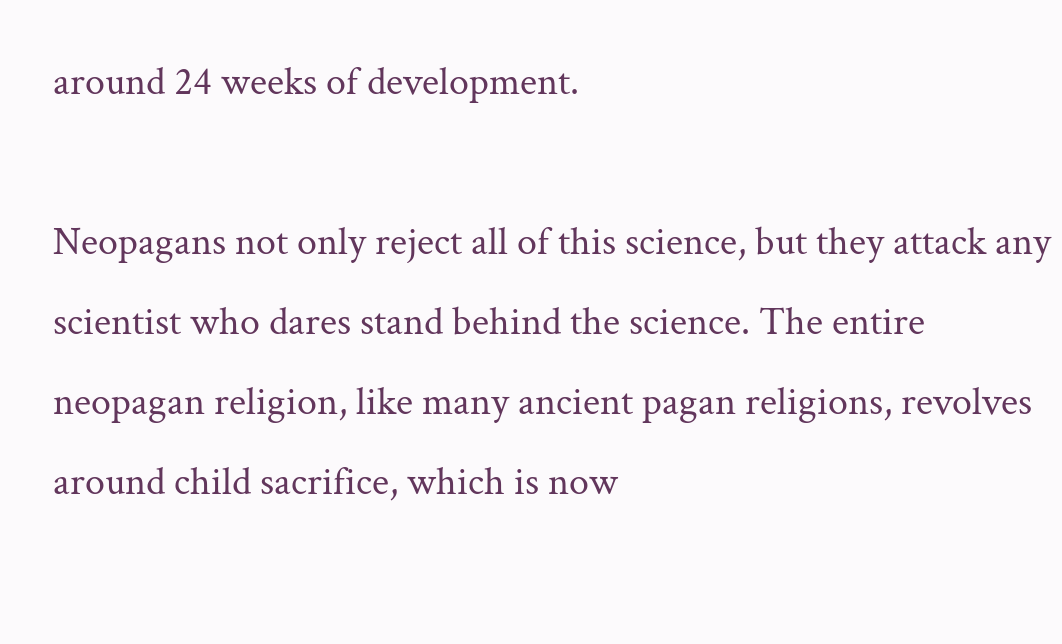around 24 weeks of development.

Neopagans not only reject all of this science, but they attack any scientist who dares stand behind the science. The entire neopagan religion, like many ancient pagan religions, revolves around child sacrifice, which is now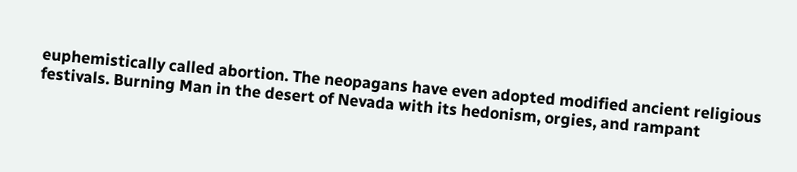euphemistically called abortion. The neopagans have even adopted modified ancient religious festivals. Burning Man in the desert of Nevada with its hedonism, orgies, and rampant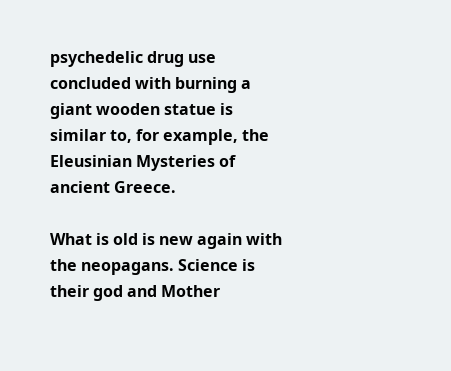psychedelic drug use concluded with burning a giant wooden statue is similar to, for example, the Eleusinian Mysteries of ancient Greece.

What is old is new again with the neopagans. Science is their god and Mother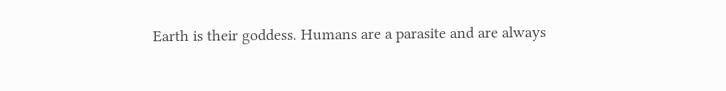Earth is their goddess. Humans are a parasite and are always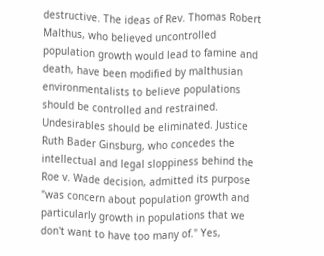destructive. The ideas of Rev. Thomas Robert Malthus, who believed uncontrolled population growth would lead to famine and death, have been modified by malthusian environmentalists to believe populations should be controlled and restrained. Undesirables should be eliminated. Justice Ruth Bader Ginsburg, who concedes the intellectual and legal sloppiness behind the Roe v. Wade decision, admitted its purpose "was concern about population growth and particularly growth in populations that we don't want to have too many of." Yes,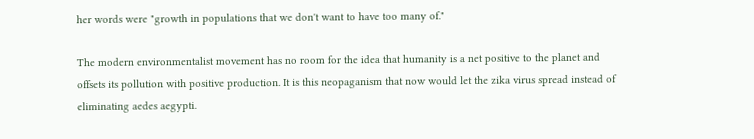her words were "growth in populations that we don't want to have too many of."

The modern environmentalist movement has no room for the idea that humanity is a net positive to the planet and offsets its pollution with positive production. It is this neopaganism that now would let the zika virus spread instead of eliminating aedes aegypti.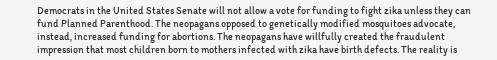Democrats in the United States Senate will not allow a vote for funding to fight zika unless they can fund Planned Parenthood. The neopagans opposed to genetically modified mosquitoes advocate, instead, increased funding for abortions. The neopagans have willfully created the fraudulent impression that most children born to mothers infected with zika have birth defects. The reality is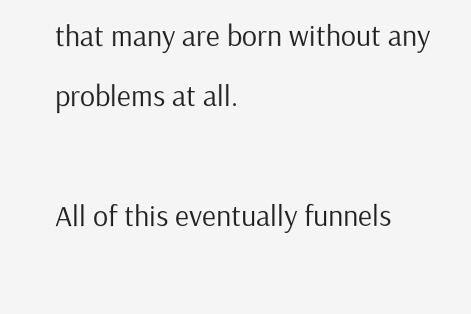that many are born without any problems at all.

All of this eventually funnels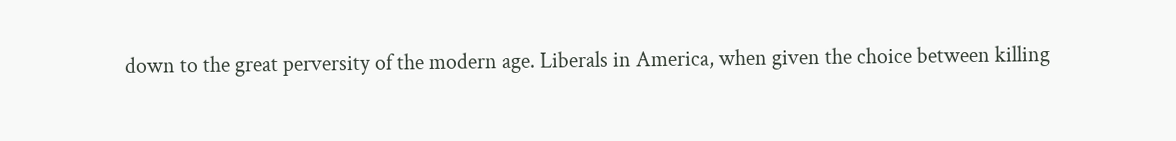down to the great perversity of the modern age. Liberals in America, when given the choice between killing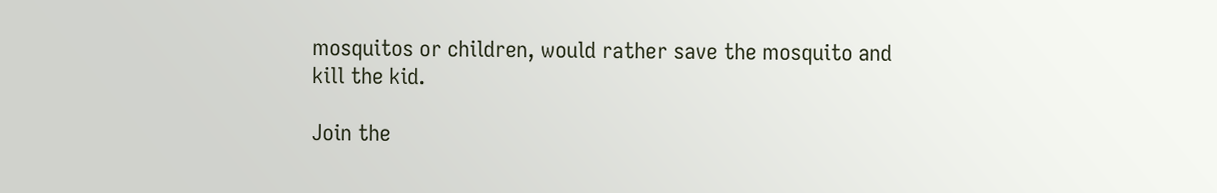mosquitos or children, would rather save the mosquito and kill the kid.

Join the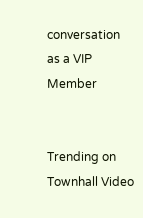conversation as a VIP Member


Trending on Townhall Video